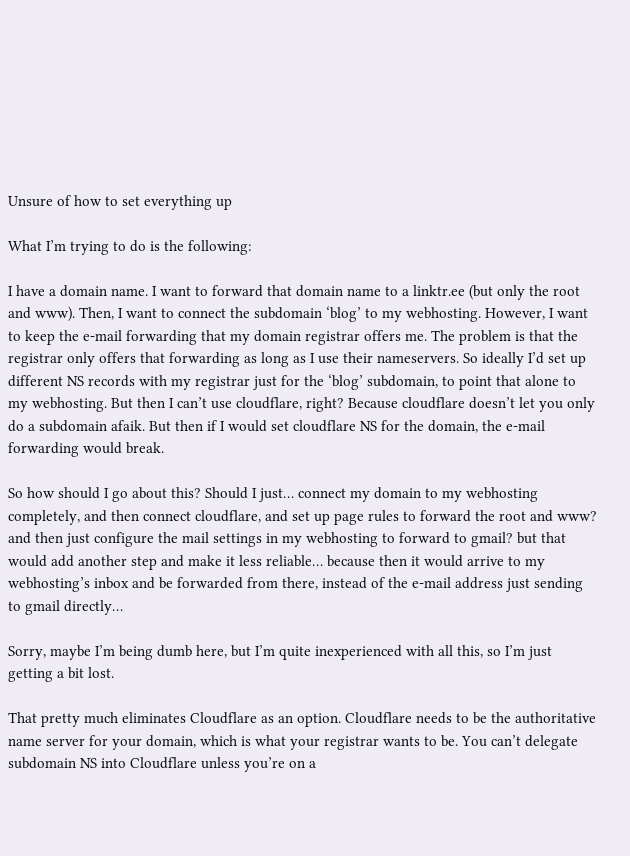Unsure of how to set everything up

What I’m trying to do is the following:

I have a domain name. I want to forward that domain name to a linktr.ee (but only the root and www). Then, I want to connect the subdomain ‘blog’ to my webhosting. However, I want to keep the e-mail forwarding that my domain registrar offers me. The problem is that the registrar only offers that forwarding as long as I use their nameservers. So ideally I’d set up different NS records with my registrar just for the ‘blog’ subdomain, to point that alone to my webhosting. But then I can’t use cloudflare, right? Because cloudflare doesn’t let you only do a subdomain afaik. But then if I would set cloudflare NS for the domain, the e-mail forwarding would break.

So how should I go about this? Should I just… connect my domain to my webhosting completely, and then connect cloudflare, and set up page rules to forward the root and www? and then just configure the mail settings in my webhosting to forward to gmail? but that would add another step and make it less reliable… because then it would arrive to my webhosting’s inbox and be forwarded from there, instead of the e-mail address just sending to gmail directly…

Sorry, maybe I’m being dumb here, but I’m quite inexperienced with all this, so I’m just getting a bit lost.

That pretty much eliminates Cloudflare as an option. Cloudflare needs to be the authoritative name server for your domain, which is what your registrar wants to be. You can’t delegate subdomain NS into Cloudflare unless you’re on a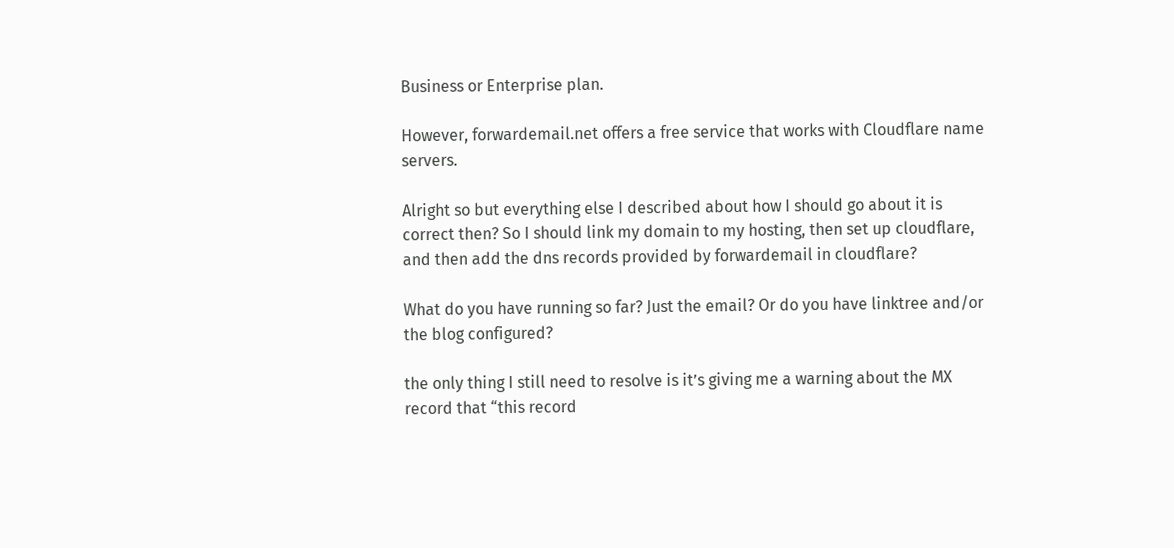Business or Enterprise plan.

However, forwardemail.net offers a free service that works with Cloudflare name servers.

Alright so but everything else I described about how I should go about it is correct then? So I should link my domain to my hosting, then set up cloudflare, and then add the dns records provided by forwardemail in cloudflare?

What do you have running so far? Just the email? Or do you have linktree and/or the blog configured?

the only thing I still need to resolve is it’s giving me a warning about the MX record that “this record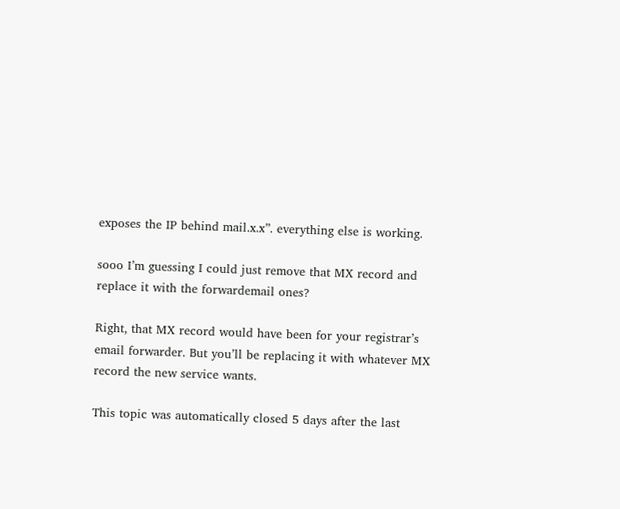exposes the IP behind mail.x.x”. everything else is working.

sooo I’m guessing I could just remove that MX record and replace it with the forwardemail ones?

Right, that MX record would have been for your registrar’s email forwarder. But you’ll be replacing it with whatever MX record the new service wants.

This topic was automatically closed 5 days after the last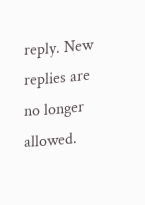reply. New replies are no longer allowed.